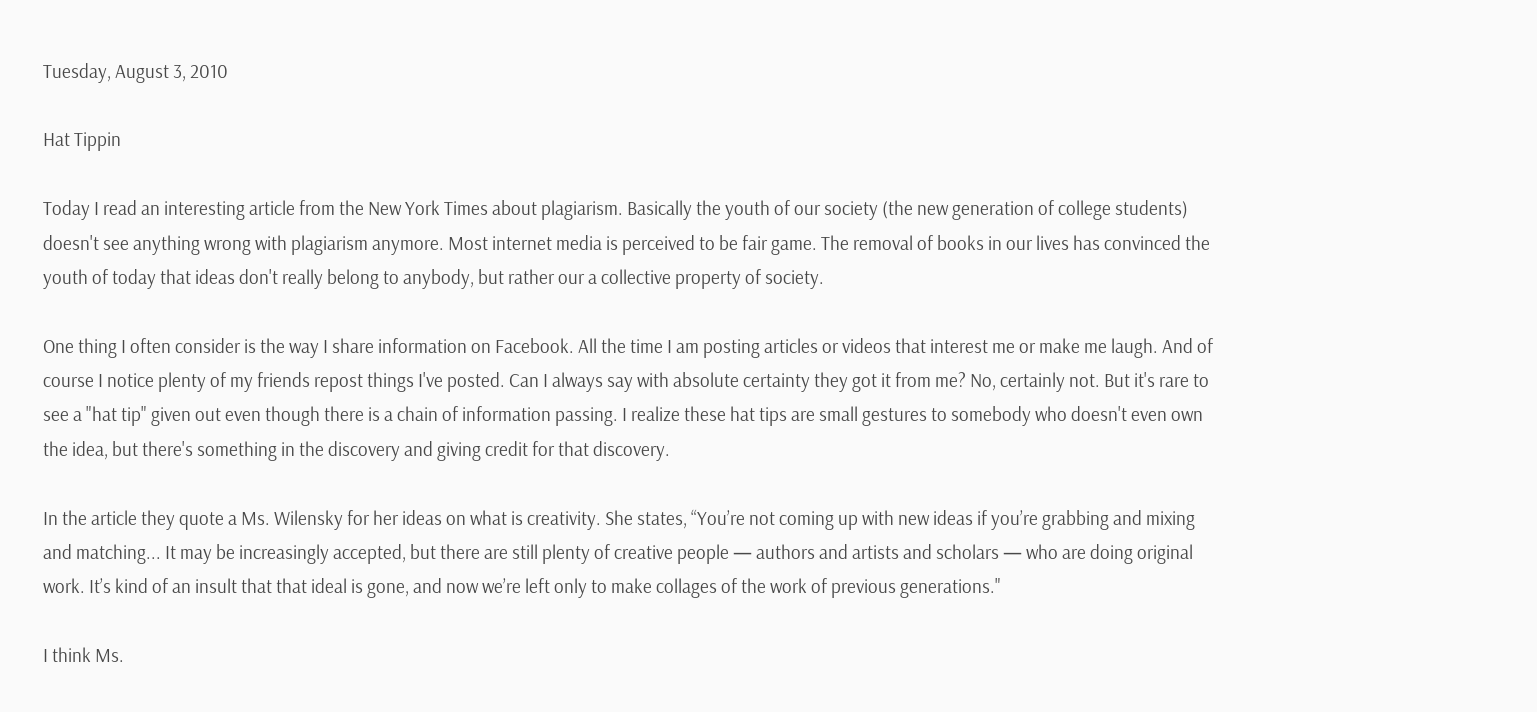Tuesday, August 3, 2010

Hat Tippin

Today I read an interesting article from the New York Times about plagiarism. Basically the youth of our society (the new generation of college students) doesn't see anything wrong with plagiarism anymore. Most internet media is perceived to be fair game. The removal of books in our lives has convinced the youth of today that ideas don't really belong to anybody, but rather our a collective property of society.

One thing I often consider is the way I share information on Facebook. All the time I am posting articles or videos that interest me or make me laugh. And of course I notice plenty of my friends repost things I've posted. Can I always say with absolute certainty they got it from me? No, certainly not. But it's rare to see a "hat tip" given out even though there is a chain of information passing. I realize these hat tips are small gestures to somebody who doesn't even own the idea, but there's something in the discovery and giving credit for that discovery.

In the article they quote a Ms. Wilensky for her ideas on what is creativity. She states, “You’re not coming up with new ideas if you’re grabbing and mixing and matching... It may be increasingly accepted, but there are still plenty of creative people — authors and artists and scholars — who are doing original work. It’s kind of an insult that that ideal is gone, and now we’re left only to make collages of the work of previous generations."

I think Ms.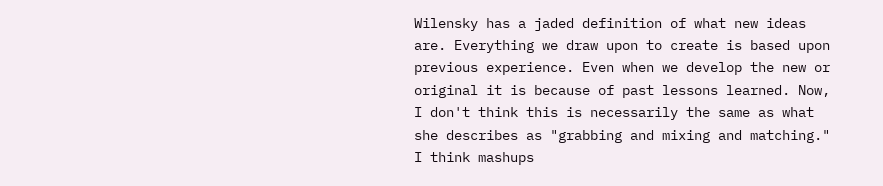Wilensky has a jaded definition of what new ideas are. Everything we draw upon to create is based upon previous experience. Even when we develop the new or original it is because of past lessons learned. Now, I don't think this is necessarily the same as what she describes as "grabbing and mixing and matching." I think mashups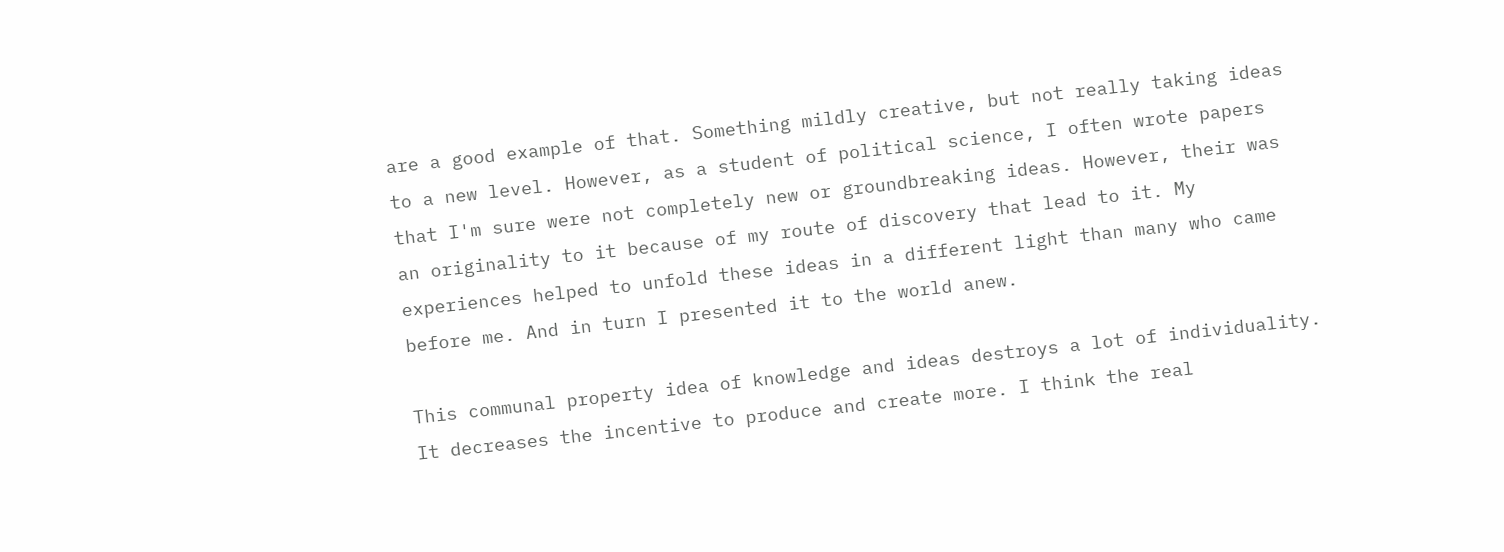are a good example of that. Something mildly creative, but not really taking ideas to a new level. However, as a student of political science, I often wrote papers that I'm sure were not completely new or groundbreaking ideas. However, their was an originality to it because of my route of discovery that lead to it. My experiences helped to unfold these ideas in a different light than many who came before me. And in turn I presented it to the world anew.

This communal property idea of knowledge and ideas destroys a lot of individuality. It decreases the incentive to produce and create more. I think the real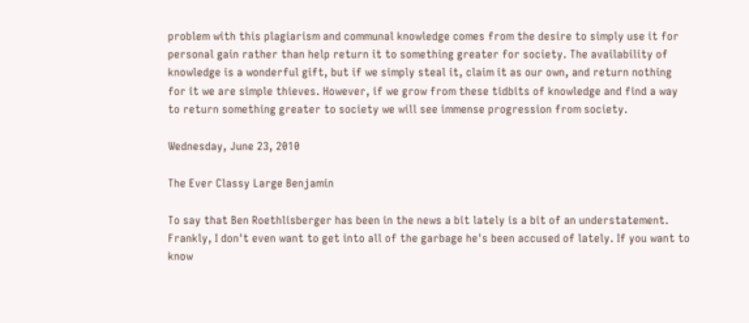problem with this plagiarism and communal knowledge comes from the desire to simply use it for personal gain rather than help return it to something greater for society. The availability of knowledge is a wonderful gift, but if we simply steal it, claim it as our own, and return nothing for it we are simple thieves. However, if we grow from these tidbits of knowledge and find a way to return something greater to society we will see immense progression from society.

Wednesday, June 23, 2010

The Ever Classy Large Benjamin

To say that Ben Roethlisberger has been in the news a bit lately is a bit of an understatement. Frankly, I don't even want to get into all of the garbage he's been accused of lately. If you want to know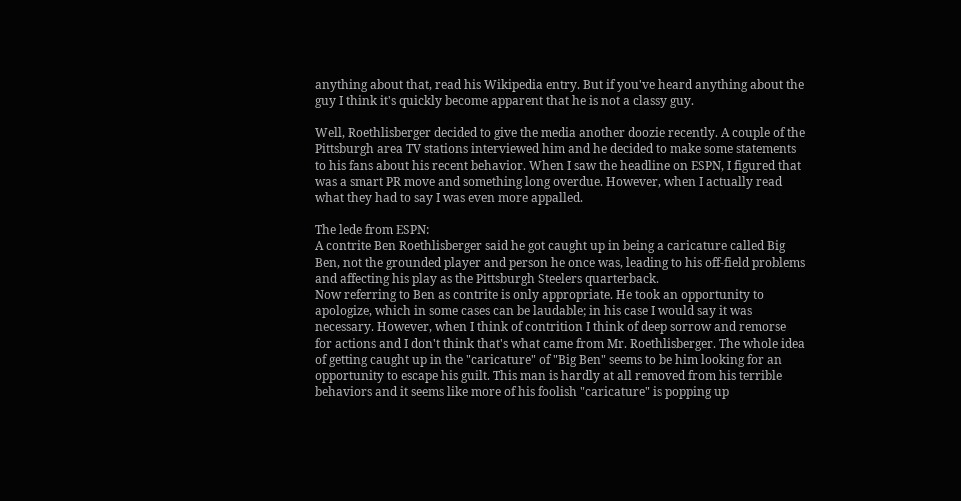anything about that, read his Wikipedia entry. But if you've heard anything about the guy I think it's quickly become apparent that he is not a classy guy.

Well, Roethlisberger decided to give the media another doozie recently. A couple of the Pittsburgh area TV stations interviewed him and he decided to make some statements to his fans about his recent behavior. When I saw the headline on ESPN, I figured that was a smart PR move and something long overdue. However, when I actually read what they had to say I was even more appalled.

The lede from ESPN:
A contrite Ben Roethlisberger said he got caught up in being a caricature called Big Ben, not the grounded player and person he once was, leading to his off-field problems and affecting his play as the Pittsburgh Steelers quarterback.
Now referring to Ben as contrite is only appropriate. He took an opportunity to apologize, which in some cases can be laudable; in his case I would say it was necessary. However, when I think of contrition I think of deep sorrow and remorse for actions and I don't think that's what came from Mr. Roethlisberger. The whole idea of getting caught up in the "caricature" of "Big Ben" seems to be him looking for an opportunity to escape his guilt. This man is hardly at all removed from his terrible behaviors and it seems like more of his foolish "caricature" is popping up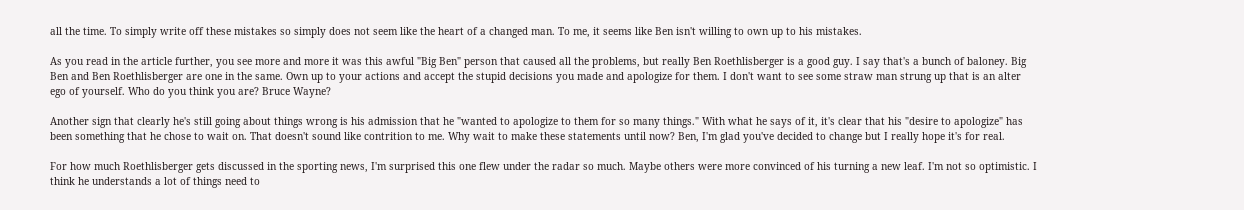all the time. To simply write off these mistakes so simply does not seem like the heart of a changed man. To me, it seems like Ben isn't willing to own up to his mistakes.

As you read in the article further, you see more and more it was this awful "Big Ben" person that caused all the problems, but really Ben Roethlisberger is a good guy. I say that's a bunch of baloney. Big Ben and Ben Roethlisberger are one in the same. Own up to your actions and accept the stupid decisions you made and apologize for them. I don't want to see some straw man strung up that is an alter ego of yourself. Who do you think you are? Bruce Wayne?

Another sign that clearly he's still going about things wrong is his admission that he "wanted to apologize to them for so many things." With what he says of it, it's clear that his "desire to apologize" has been something that he chose to wait on. That doesn't sound like contrition to me. Why wait to make these statements until now? Ben, I'm glad you've decided to change but I really hope it's for real.

For how much Roethlisberger gets discussed in the sporting news, I'm surprised this one flew under the radar so much. Maybe others were more convinced of his turning a new leaf. I'm not so optimistic. I think he understands a lot of things need to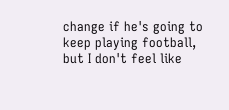change if he's going to keep playing football, but I don't feel like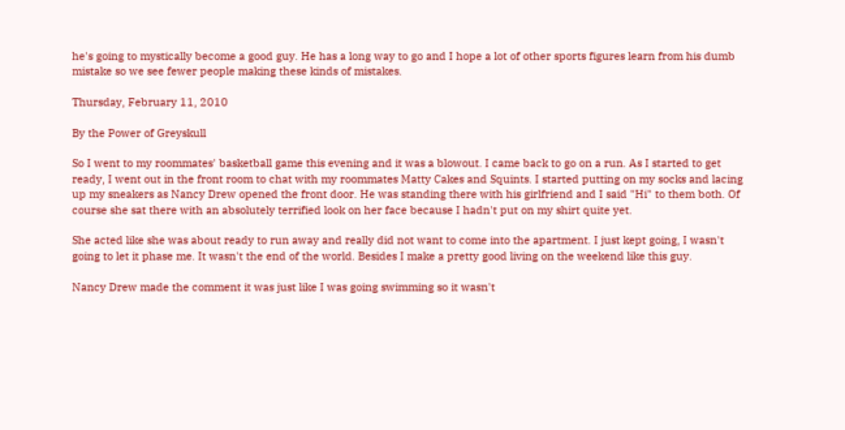he's going to mystically become a good guy. He has a long way to go and I hope a lot of other sports figures learn from his dumb mistake so we see fewer people making these kinds of mistakes.

Thursday, February 11, 2010

By the Power of Greyskull

So I went to my roommates' basketball game this evening and it was a blowout. I came back to go on a run. As I started to get ready, I went out in the front room to chat with my roommates Matty Cakes and Squints. I started putting on my socks and lacing up my sneakers as Nancy Drew opened the front door. He was standing there with his girlfriend and I said "Hi" to them both. Of course she sat there with an absolutely terrified look on her face because I hadn't put on my shirt quite yet.

She acted like she was about ready to run away and really did not want to come into the apartment. I just kept going, I wasn't going to let it phase me. It wasn't the end of the world. Besides I make a pretty good living on the weekend like this guy.

Nancy Drew made the comment it was just like I was going swimming so it wasn't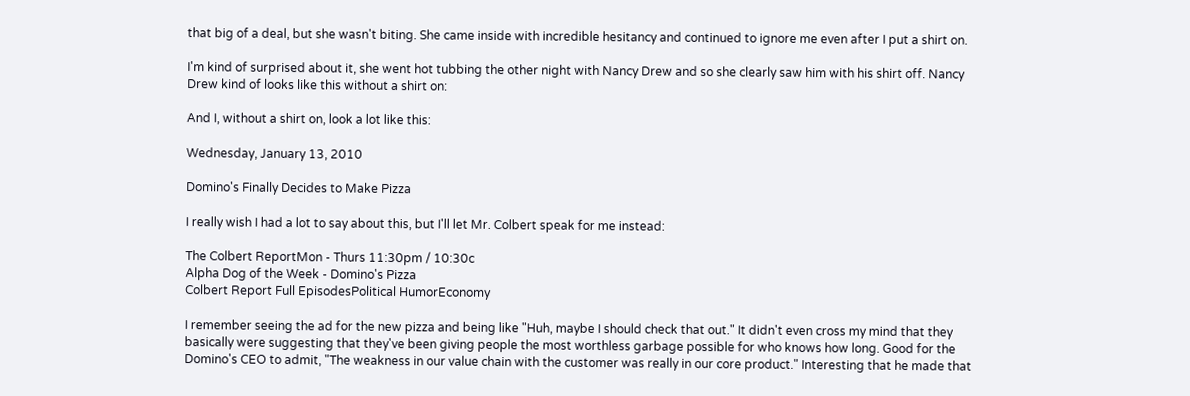that big of a deal, but she wasn't biting. She came inside with incredible hesitancy and continued to ignore me even after I put a shirt on.

I'm kind of surprised about it, she went hot tubbing the other night with Nancy Drew and so she clearly saw him with his shirt off. Nancy Drew kind of looks like this without a shirt on:

And I, without a shirt on, look a lot like this:

Wednesday, January 13, 2010

Domino's Finally Decides to Make Pizza

I really wish I had a lot to say about this, but I'll let Mr. Colbert speak for me instead:

The Colbert ReportMon - Thurs 11:30pm / 10:30c
Alpha Dog of the Week - Domino's Pizza
Colbert Report Full EpisodesPolitical HumorEconomy

I remember seeing the ad for the new pizza and being like "Huh, maybe I should check that out." It didn't even cross my mind that they basically were suggesting that they've been giving people the most worthless garbage possible for who knows how long. Good for the Domino's CEO to admit, "The weakness in our value chain with the customer was really in our core product." Interesting that he made that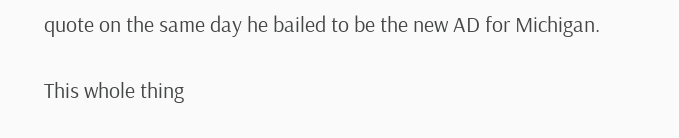quote on the same day he bailed to be the new AD for Michigan.

This whole thing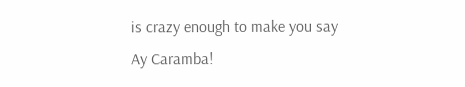is crazy enough to make you say Ay Caramba!